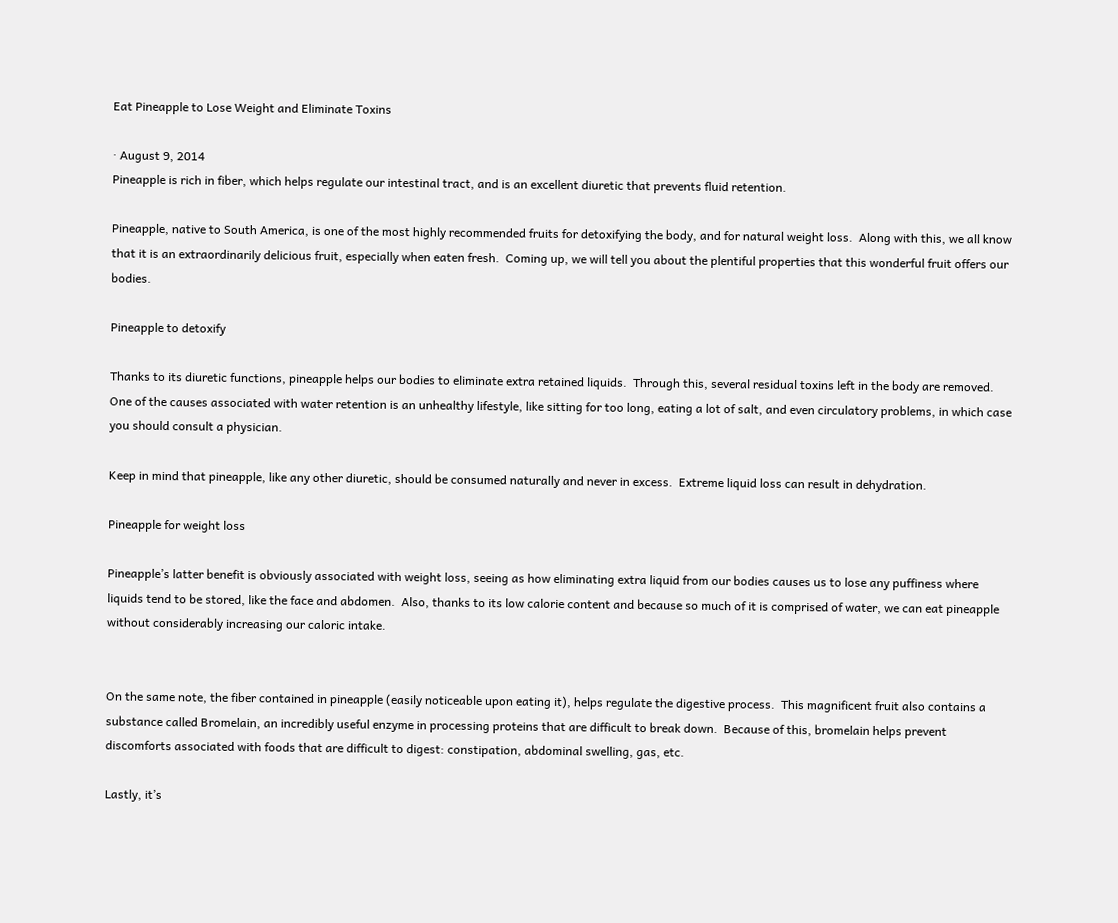Eat Pineapple to Lose Weight and Eliminate Toxins

· August 9, 2014
Pineapple is rich in fiber, which helps regulate our intestinal tract, and is an excellent diuretic that prevents fluid retention.

Pineapple, native to South America, is one of the most highly recommended fruits for detoxifying the body, and for natural weight loss.  Along with this, we all know that it is an extraordinarily delicious fruit, especially when eaten fresh.  Coming up, we will tell you about the plentiful properties that this wonderful fruit offers our bodies.

Pineapple to detoxify

Thanks to its diuretic functions, pineapple helps our bodies to eliminate extra retained liquids.  Through this, several residual toxins left in the body are removed.  One of the causes associated with water retention is an unhealthy lifestyle, like sitting for too long, eating a lot of salt, and even circulatory problems, in which case you should consult a physician.

Keep in mind that pineapple, like any other diuretic, should be consumed naturally and never in excess.  Extreme liquid loss can result in dehydration.

Pineapple for weight loss

Pineapple’s latter benefit is obviously associated with weight loss, seeing as how eliminating extra liquid from our bodies causes us to lose any puffiness where liquids tend to be stored, like the face and abdomen.  Also, thanks to its low calorie content and because so much of it is comprised of water, we can eat pineapple without considerably increasing our caloric intake.


On the same note, the fiber contained in pineapple (easily noticeable upon eating it), helps regulate the digestive process.  This magnificent fruit also contains a substance called Bromelain, an incredibly useful enzyme in processing proteins that are difficult to break down.  Because of this, bromelain helps prevent discomforts associated with foods that are difficult to digest: constipation, abdominal swelling, gas, etc.

Lastly, it’s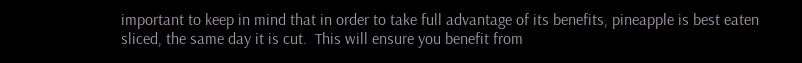important to keep in mind that in order to take full advantage of its benefits, pineapple is best eaten sliced, the same day it is cut.  This will ensure you benefit from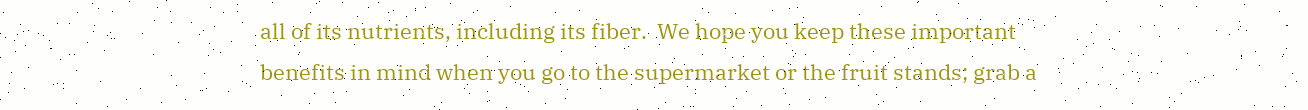all of its nutrients, including its fiber.  We hope you keep these important benefits in mind when you go to the supermarket or the fruit stands; grab a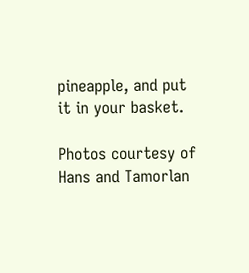pineapple, and put it in your basket.

Photos courtesy of Hans and Tamorlan